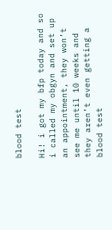blood test

Hi! i got my bfp today and so i called my obgyn and set up an appointment, they won’t see me until 10 weeks and they aren’t even getting a blood test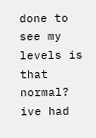done to see my levels is that normal? ive had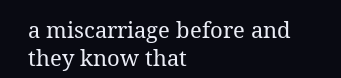a miscarriage before and they know that